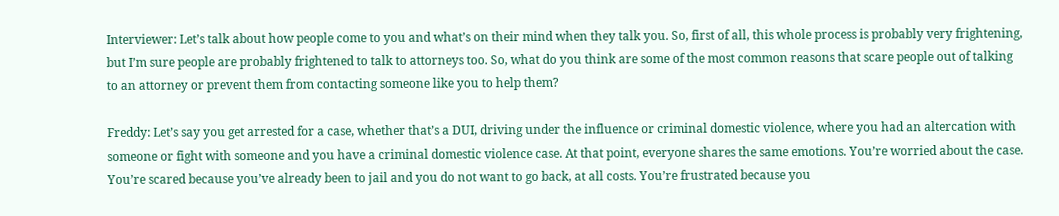Interviewer: Let’s talk about how people come to you and what’s on their mind when they talk you. So, first of all, this whole process is probably very frightening, but I’m sure people are probably frightened to talk to attorneys too. So, what do you think are some of the most common reasons that scare people out of talking to an attorney or prevent them from contacting someone like you to help them?

Freddy: Let’s say you get arrested for a case, whether that’s a DUI, driving under the influence or criminal domestic violence, where you had an altercation with someone or fight with someone and you have a criminal domestic violence case. At that point, everyone shares the same emotions. You’re worried about the case. You’re scared because you’ve already been to jail and you do not want to go back, at all costs. You’re frustrated because you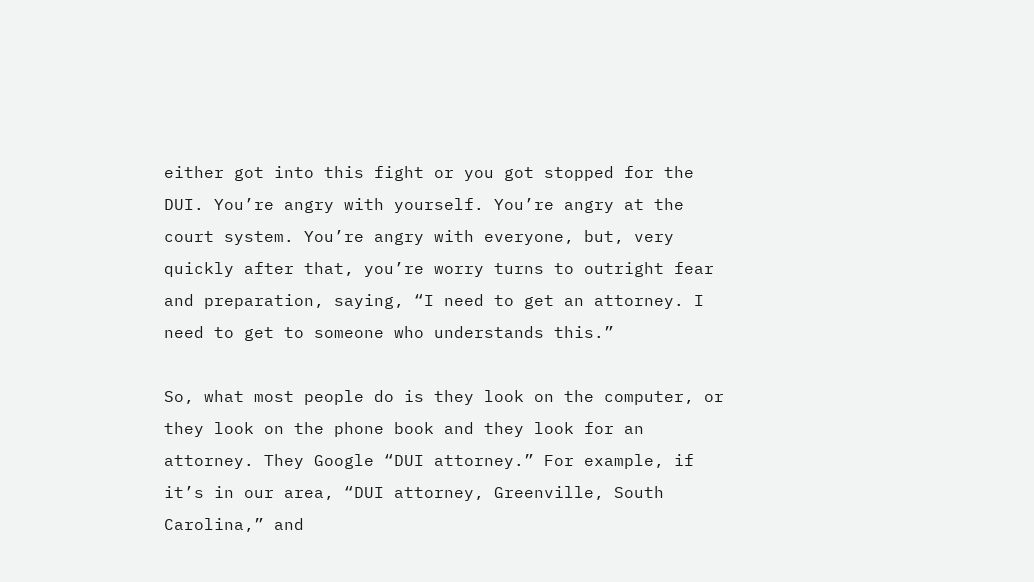either got into this fight or you got stopped for the DUI. You’re angry with yourself. You’re angry at the court system. You’re angry with everyone, but, very quickly after that, you’re worry turns to outright fear and preparation, saying, “I need to get an attorney. I need to get to someone who understands this.”

So, what most people do is they look on the computer, or they look on the phone book and they look for an attorney. They Google “DUI attorney.” For example, if it’s in our area, “DUI attorney, Greenville, South Carolina,” and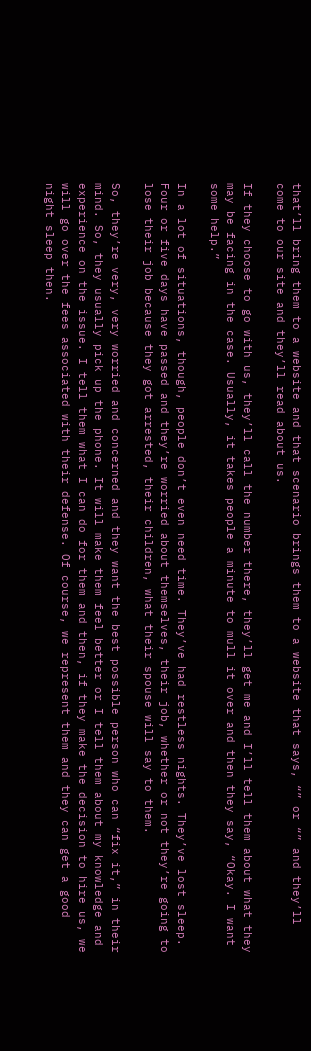that’ll bring them to a website and that scenario brings them to a website that says, “” or “” and they’ll come to our site and they’ll read about us.

If they choose to go with us, they’ll call the number there, they’ll get me and I’ll tell them about what they may be facing in the case. Usually, it takes people a minute to mull it over and then they say, “Okay. I want some help.”

In a lot of situations, though, people don’t even need time. They’ve had restless nights. They’ve lost sleep. Four or five days have passed and they’re worried about themselves, their job, whether or not they’re going to lose their job because they got arrested, their children, what their spouse will say to them.

So, they’re very, very worried and concerned and they want the best possible person who can “fix it,” in their mind. So, they usually pick up the phone. It will make them feel better or I tell them about my knowledge and experience on the issue. I tell them what I can do for them and then, if they make the decision to hire us, we will go over the fees associated with their defense. Of course, we represent them and they can get a good night sleep then.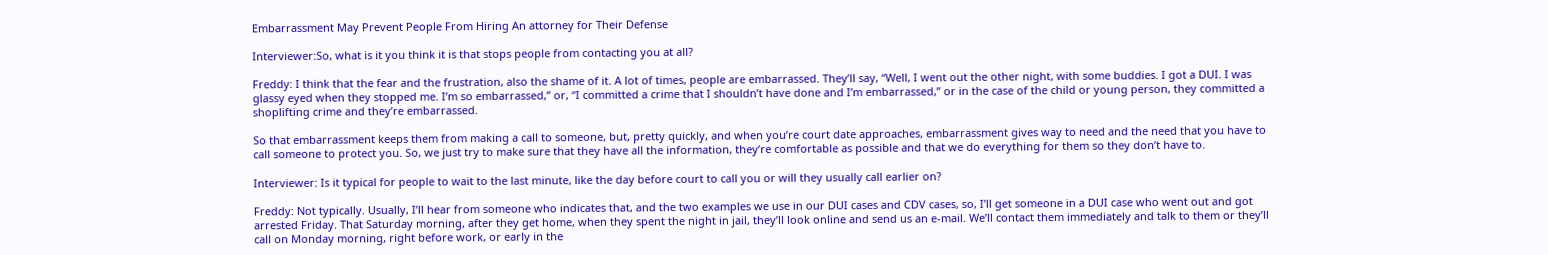Embarrassment May Prevent People From Hiring An attorney for Their Defense

Interviewer:So, what is it you think it is that stops people from contacting you at all?

Freddy: I think that the fear and the frustration, also the shame of it. A lot of times, people are embarrassed. They’ll say, “Well, I went out the other night, with some buddies. I got a DUI. I was glassy eyed when they stopped me. I’m so embarrassed,” or, “I committed a crime that I shouldn’t have done and I’m embarrassed,” or in the case of the child or young person, they committed a shoplifting crime and they’re embarrassed.

So that embarrassment keeps them from making a call to someone, but, pretty quickly, and when you’re court date approaches, embarrassment gives way to need and the need that you have to call someone to protect you. So, we just try to make sure that they have all the information, they’re comfortable as possible and that we do everything for them so they don’t have to.

Interviewer: Is it typical for people to wait to the last minute, like the day before court to call you or will they usually call earlier on?

Freddy: Not typically. Usually, I’ll hear from someone who indicates that, and the two examples we use in our DUI cases and CDV cases, so, I’ll get someone in a DUI case who went out and got arrested Friday. That Saturday morning, after they get home, when they spent the night in jail, they’ll look online and send us an e-mail. We’ll contact them immediately and talk to them or they’ll call on Monday morning, right before work, or early in the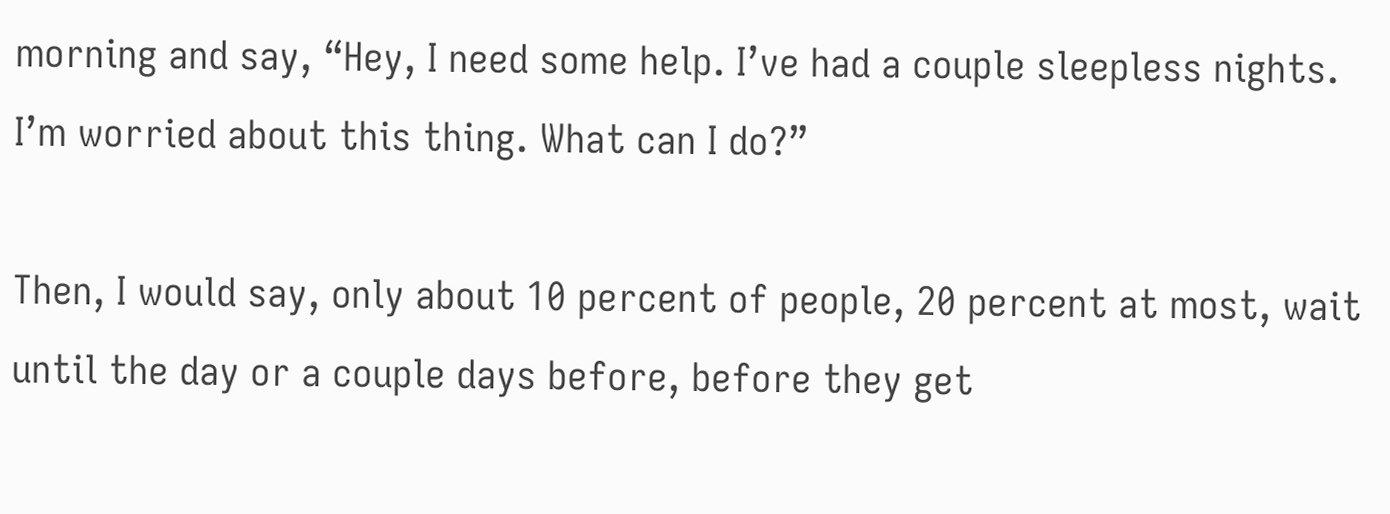morning and say, “Hey, I need some help. I’ve had a couple sleepless nights. I’m worried about this thing. What can I do?”

Then, I would say, only about 10 percent of people, 20 percent at most, wait until the day or a couple days before, before they get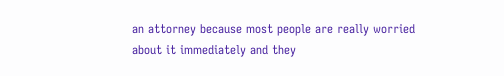an attorney because most people are really worried about it immediately and they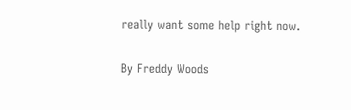really want some help right now.

By Freddy Woods